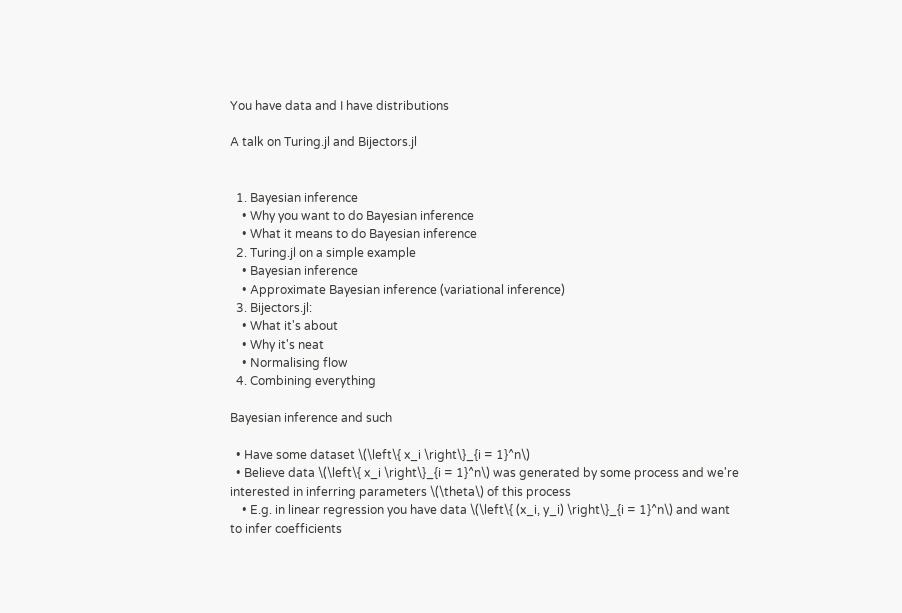You have data and I have distributions

A talk on Turing.jl and Bijectors.jl


  1. Bayesian inference
    • Why you want to do Bayesian inference
    • What it means to do Bayesian inference
  2. Turing.jl on a simple example
    • Bayesian inference
    • Approximate Bayesian inference (variational inference)
  3. Bijectors.jl:
    • What it's about
    • Why it's neat
    • Normalising flow
  4. Combining everything

Bayesian inference and such

  • Have some dataset \(\left\{ x_i \right\}_{i = 1}^n\)
  • Believe data \(\left\{ x_i \right\}_{i = 1}^n\) was generated by some process and we're interested in inferring parameters \(\theta\) of this process
    • E.g. in linear regression you have data \(\left\{ (x_i, y_i) \right\}_{i = 1}^n\) and want to infer coefficients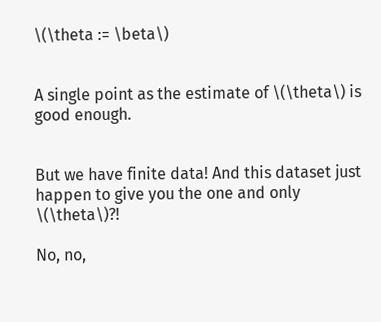\(\theta := \beta\)


A single point as the estimate of \(\theta\) is good enough.


But we have finite data! And this dataset just happen to give you the one and only \(\theta\)?!

No, no,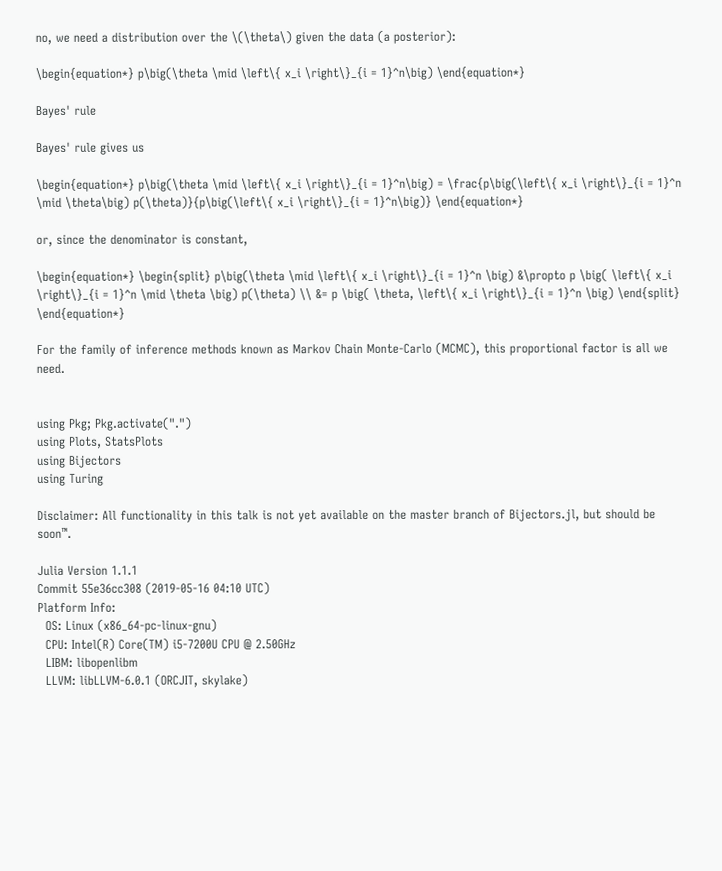no, we need a distribution over the \(\theta\) given the data (a posterior):

\begin{equation*} p\big(\theta \mid \left\{ x_i \right\}_{i = 1}^n\big) \end{equation*}

Bayes' rule

Bayes' rule gives us

\begin{equation*} p\big(\theta \mid \left\{ x_i \right\}_{i = 1}^n\big) = \frac{p\big(\left\{ x_i \right\}_{i = 1}^n \mid \theta\big) p(\theta)}{p\big(\left\{ x_i \right\}_{i = 1}^n\big)} \end{equation*}

or, since the denominator is constant,

\begin{equation*} \begin{split} p\big(\theta \mid \left\{ x_i \right\}_{i = 1}^n \big) &\propto p \big( \left\{ x_i \right\}_{i = 1}^n \mid \theta \big) p(\theta) \\ &= p \big( \theta, \left\{ x_i \right\}_{i = 1}^n \big) \end{split} \end{equation*}

For the family of inference methods known as Markov Chain Monte-Carlo (MCMC), this proportional factor is all we need.


using Pkg; Pkg.activate(".")
using Plots, StatsPlots
using Bijectors
using Turing

Disclaimer: All functionality in this talk is not yet available on the master branch of Bijectors.jl, but should be soon™.

Julia Version 1.1.1
Commit 55e36cc308 (2019-05-16 04:10 UTC)
Platform Info:
  OS: Linux (x86_64-pc-linux-gnu)
  CPU: Intel(R) Core(TM) i5-7200U CPU @ 2.50GHz
  LIBM: libopenlibm
  LLVM: libLLVM-6.0.1 (ORCJIT, skylake)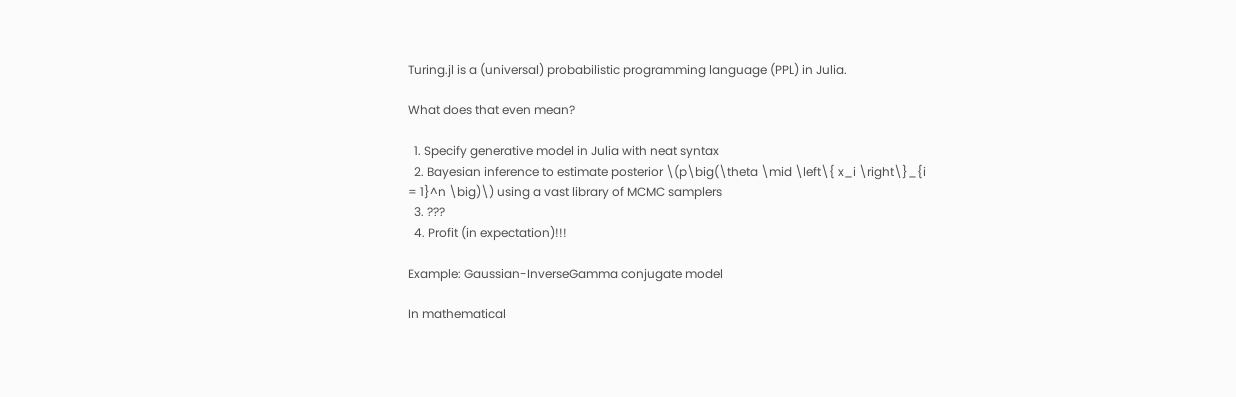Turing.jl is a (universal) probabilistic programming language (PPL) in Julia.

What does that even mean?

  1. Specify generative model in Julia with neat syntax
  2. Bayesian inference to estimate posterior \(p\big(\theta \mid \left\{ x_i \right\}_{i = 1}^n \big)\) using a vast library of MCMC samplers
  3. ???
  4. Profit (in expectation)!!!

Example: Gaussian-InverseGamma conjugate model

In mathematical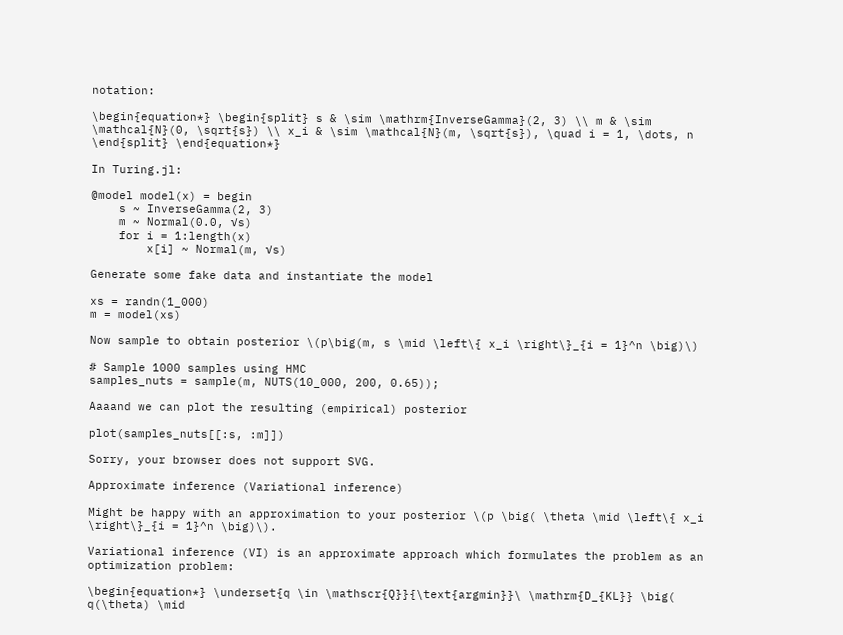notation:

\begin{equation*} \begin{split} s & \sim \mathrm{InverseGamma}(2, 3) \\ m & \sim \mathcal{N}(0, \sqrt{s}) \\ x_i & \sim \mathcal{N}(m, \sqrt{s}), \quad i = 1, \dots, n \end{split} \end{equation*}

In Turing.jl:

@model model(x) = begin
    s ~ InverseGamma(2, 3)
    m ~ Normal(0.0, √s)
    for i = 1:length(x)
        x[i] ~ Normal(m, √s)

Generate some fake data and instantiate the model

xs = randn(1_000)
m = model(xs)

Now sample to obtain posterior \(p\big(m, s \mid \left\{ x_i \right\}_{i = 1}^n \big)\)

# Sample 1000 samples using HMC
samples_nuts = sample(m, NUTS(10_000, 200, 0.65));

Aaaand we can plot the resulting (empirical) posterior

plot(samples_nuts[[:s, :m]])

Sorry, your browser does not support SVG.

Approximate inference (Variational inference)

Might be happy with an approximation to your posterior \(p \big( \theta \mid \left\{ x_i \right\}_{i = 1}^n \big)\).

Variational inference (VI) is an approximate approach which formulates the problem as an optimization problem:

\begin{equation*} \underset{q \in \mathscr{Q}}{\text{argmin}}\ \mathrm{D_{KL}} \big( q(\theta) \mid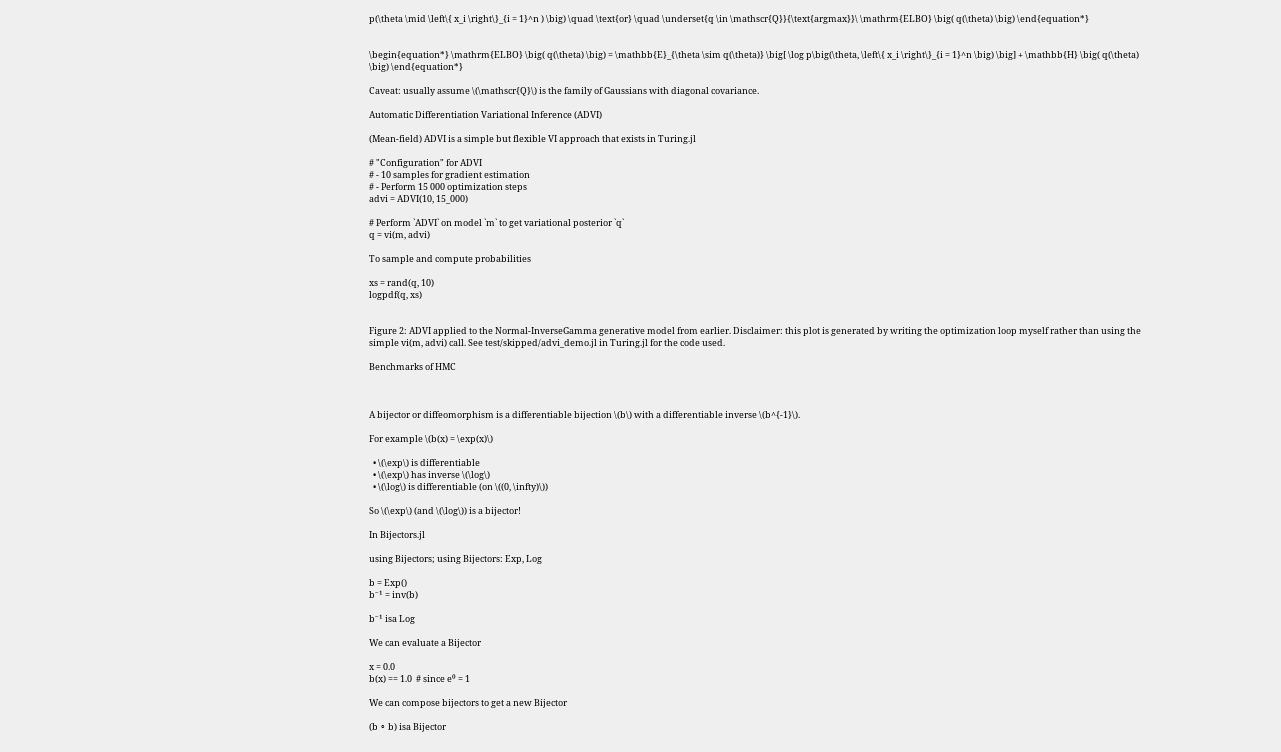p(\theta \mid \left\{ x_i \right\}_{i = 1}^n ) \big) \quad \text{or} \quad \underset{q \in \mathscr{Q}}{\text{argmax}}\ \mathrm{ELBO} \big( q(\theta) \big) \end{equation*}


\begin{equation*} \mathrm{ELBO} \big( q(\theta) \big) = \mathbb{E}_{\theta \sim q(\theta)} \big[ \log p\big(\theta, \left\{ x_i \right\}_{i = 1}^n \big) \big] + \mathbb{H} \big( q(\theta) \big) \end{equation*}

Caveat: usually assume \(\mathscr{Q}\) is the family of Gaussians with diagonal covariance.

Automatic Differentiation Variational Inference (ADVI)

(Mean-field) ADVI is a simple but flexible VI approach that exists in Turing.jl

# "Configuration" for ADVI
# - 10 samples for gradient estimation
# - Perform 15 000 optimization steps
advi = ADVI(10, 15_000)

# Perform `ADVI` on model `m` to get variational posterior `q`
q = vi(m, advi)

To sample and compute probabilities

xs = rand(q, 10)
logpdf(q, xs)


Figure 2: ADVI applied to the Normal-InverseGamma generative model from earlier. Disclaimer: this plot is generated by writing the optimization loop myself rather than using the simple vi(m, advi) call. See test/skipped/advi_demo.jl in Turing.jl for the code used.

Benchmarks of HMC



A bijector or diffeomorphism is a differentiable bijection \(b\) with a differentiable inverse \(b^{-1}\).

For example \(b(x) = \exp(x)\)

  • \(\exp\) is differentiable
  • \(\exp\) has inverse \(\log\)
  • \(\log\) is differentiable (on \((0, \infty)\))

So \(\exp\) (and \(\log\)) is a bijector!

In Bijectors.jl

using Bijectors; using Bijectors: Exp, Log

b = Exp()
b⁻¹ = inv(b)

b⁻¹ isa Log

We can evaluate a Bijector

x = 0.0
b(x) == 1.0  # since e⁰ = 1

We can compose bijectors to get a new Bijector

(b ∘ b) isa Bijector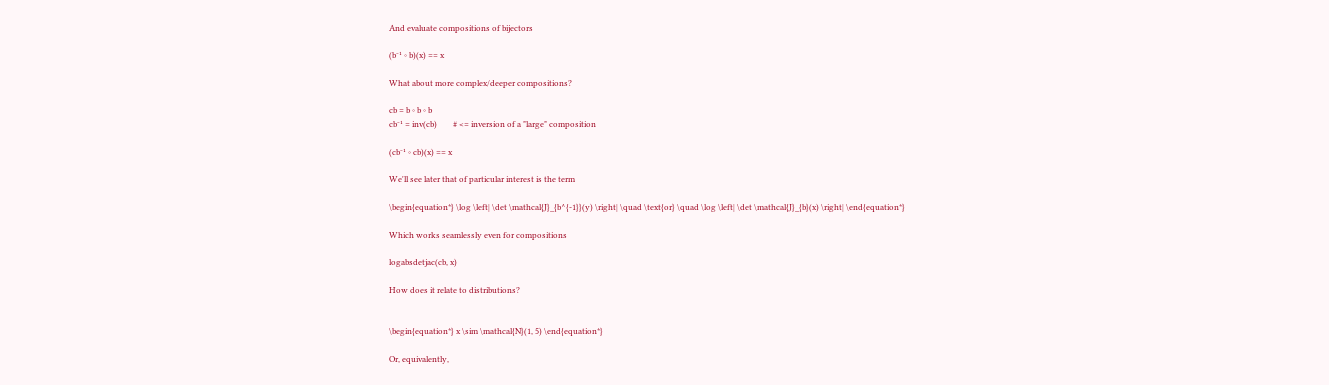And evaluate compositions of bijectors

(b⁻¹ ∘ b)(x) == x

What about more complex/deeper compositions?

cb = b ∘ b ∘ b
cb⁻¹ = inv(cb)        # <= inversion of a "large" composition

(cb⁻¹ ∘ cb)(x) == x

We'll see later that of particular interest is the term

\begin{equation*} \log \left| \det \mathcal{J}_{b^{-1}}(y) \right| \quad \text{or} \quad \log \left| \det \mathcal{J}_{b}(x) \right| \end{equation*}

Which works seamlessly even for compositions

logabsdetjac(cb, x)

How does it relate to distributions?


\begin{equation*} x \sim \mathcal{N}(1, 5) \end{equation*}

Or, equivalently,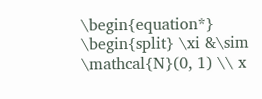\begin{equation*} \begin{split} \xi &\sim \mathcal{N}(0, 1) \\ x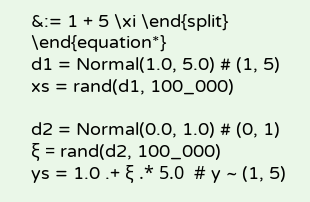&:= 1 + 5 \xi \end{split} \end{equation*}
d1 = Normal(1.0, 5.0) # (1, 5)
xs = rand(d1, 100_000)

d2 = Normal(0.0, 1.0) # (0, 1)
ξ = rand(d2, 100_000)
ys = 1.0 .+ ξ .* 5.0  # y ~ (1, 5)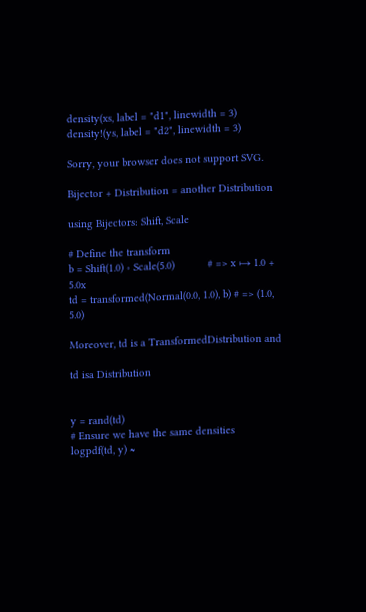density(xs, label = "d1", linewidth = 3)
density!(ys, label = "d2", linewidth = 3)

Sorry, your browser does not support SVG.

Bijector + Distribution = another Distribution

using Bijectors: Shift, Scale

# Define the transform
b = Shift(1.0) ∘ Scale(5.0)           # => x ↦ 1.0 + 5.0x
td = transformed(Normal(0.0, 1.0), b) # => (1.0, 5.0)

Moreover, td is a TransformedDistribution and

td isa Distribution


y = rand(td)
# Ensure we have the same densities
logpdf(td, y) ≈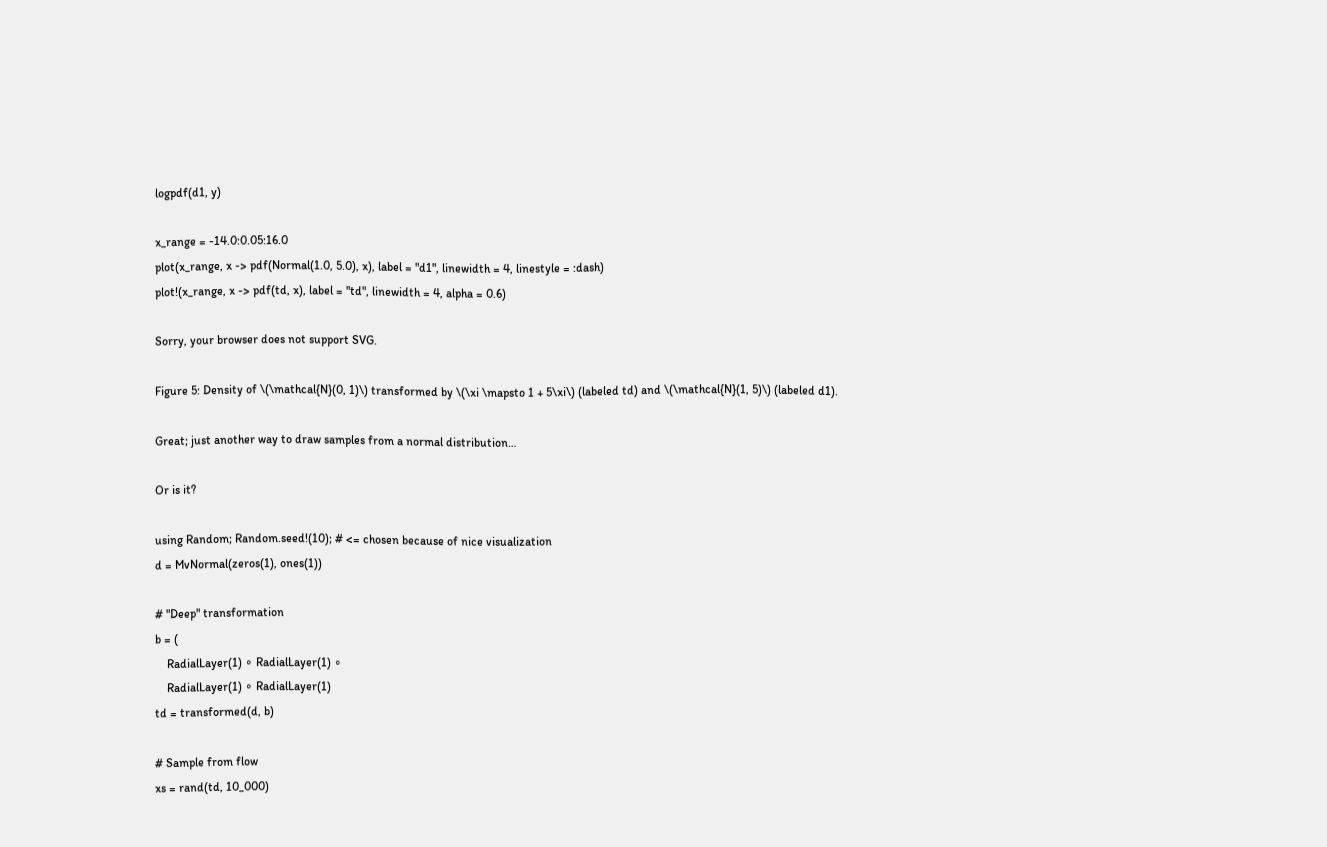logpdf(d1, y)

x_range = -14.0:0.05:16.0
plot(x_range, x -> pdf(Normal(1.0, 5.0), x), label = "d1", linewidth = 4, linestyle = :dash)
plot!(x_range, x -> pdf(td, x), label = "td", linewidth = 4, alpha = 0.6)

Sorry, your browser does not support SVG.

Figure 5: Density of \(\mathcal{N}(0, 1)\) transformed by \(\xi \mapsto 1 + 5\xi\) (labeled td) and \(\mathcal{N}(1, 5)\) (labeled d1).

Great; just another way to draw samples from a normal distribution…

Or is it?

using Random; Random.seed!(10); # <= chosen because of nice visualization
d = MvNormal(zeros(1), ones(1))

# "Deep" transformation
b = (
    RadialLayer(1) ∘ RadialLayer(1) ∘
    RadialLayer(1) ∘ RadialLayer(1)
td = transformed(d, b)

# Sample from flow
xs = rand(td, 10_000)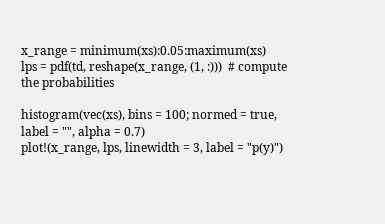x_range = minimum(xs):0.05:maximum(xs)
lps = pdf(td, reshape(x_range, (1, :)))  # compute the probabilities

histogram(vec(xs), bins = 100; normed = true, label = "", alpha = 0.7)
plot!(x_range, lps, linewidth = 3, label = "p(y)")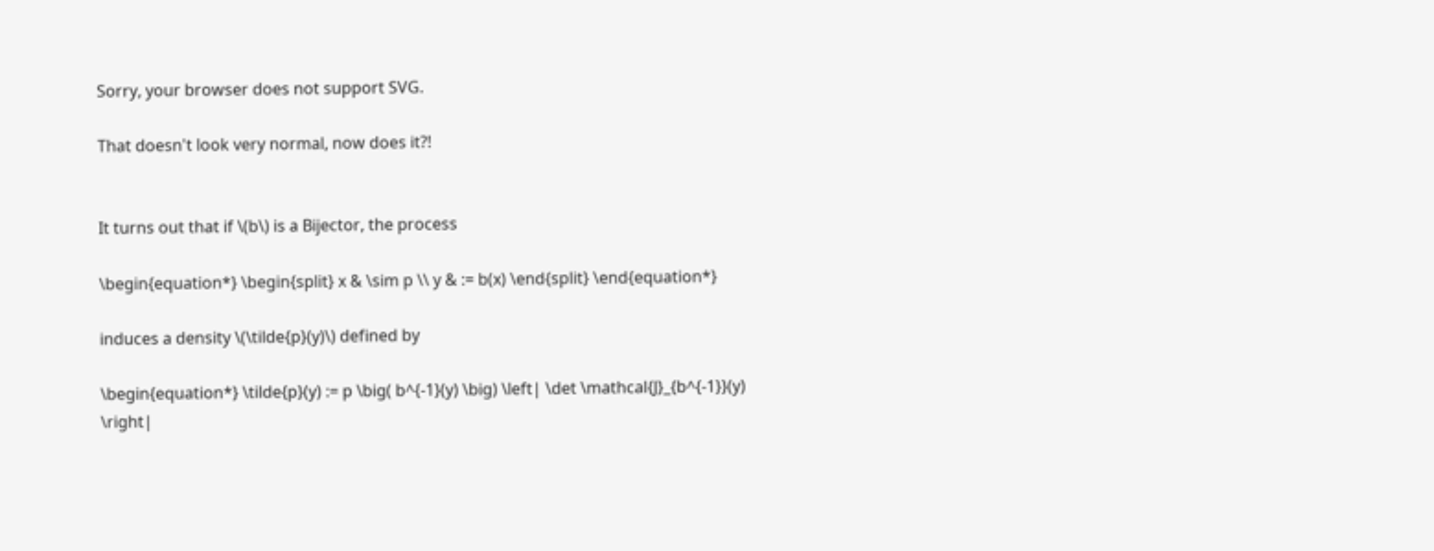Sorry, your browser does not support SVG.

That doesn't look very normal, now does it?!


It turns out that if \(b\) is a Bijector, the process

\begin{equation*} \begin{split} x & \sim p \\ y & := b(x) \end{split} \end{equation*}

induces a density \(\tilde{p}(y)\) defined by

\begin{equation*} \tilde{p}(y) := p \big( b^{-1}(y) \big) \left| \det \mathcal{J}_{b^{-1}}(y) \right|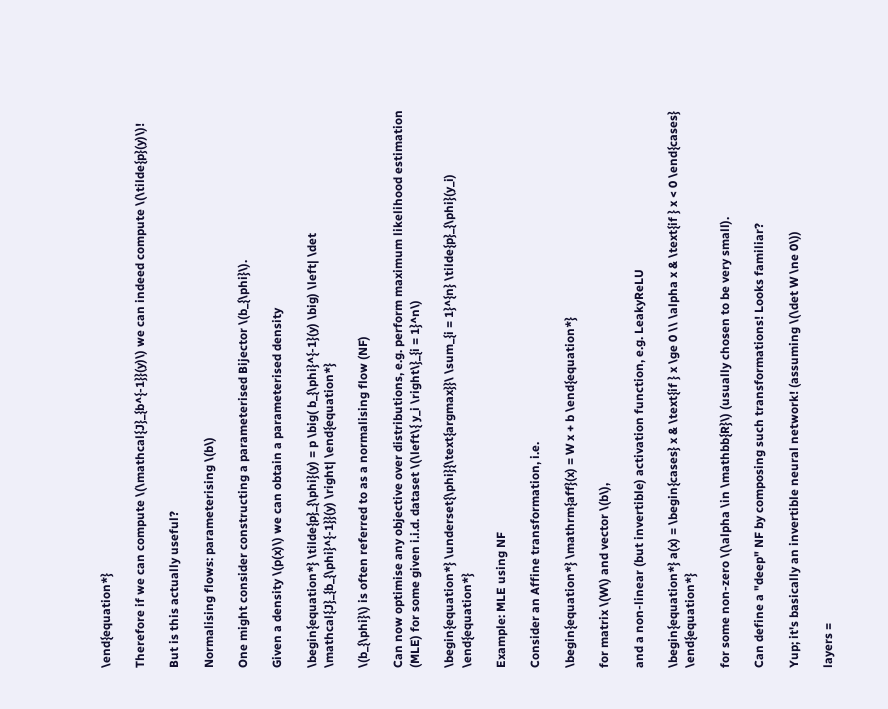\end{equation*}

Therefore if we can compute \(\mathcal{J}_{b^{-1}}(y)\) we can indeed compute \(\tilde{p}(y)\)!

But is this actually useful?

Normalising flows: parameterising \(b\)

One might consider constructing a parameterised Bijector \(b_{\phi}\).

Given a density \(p(x)\) we can obtain a parameterised density

\begin{equation*} \tilde{p}_{\phi}(y) = p \big( b_{\phi}^{-1}(y) \big) \left| \det \mathcal{J}_{b_{\phi}^{-1}}(y) \right| \end{equation*}

\(b_{\phi}\) is often referred to as a normalising flow (NF)

Can now optimise any objective over distributions, e.g. perform maximum likelihood estimation (MLE) for some given i.i.d. dataset \(\left\{ y_i \right\}_{i = 1}^n\)

\begin{equation*} \underset{\phi}{\text{argmax}}\ \sum_{i = 1}^{n} \tilde{p}_{\phi}(y_i) \end{equation*}

Example: MLE using NF

Consider an Affine transformation, i.e.

\begin{equation*} \mathrm{aff}(x) = W x + b \end{equation*}

for matrix \(W\) and vector \(b\),

and a non-linear (but invertible) activation function, e.g. LeakyReLU

\begin{equation*} a(x) = \begin{cases} x & \text{if } x \ge 0 \\ \alpha x & \text{if } x < 0 \end{cases} \end{equation*}

for some non-zero \(\alpha \in \mathbb{R}\) (usually chosen to be very small).

Can define a "deep" NF by composing such transformations! Looks familiar?

Yup; it's basically an invertible neural network! (assuming \(\det W \ne 0\))

layers =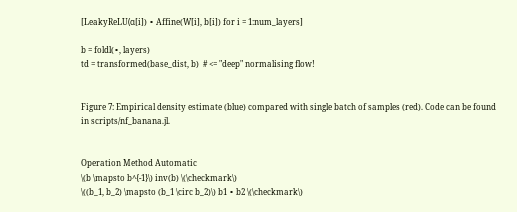[LeakyReLU(α[i]) ∘ Affine(W[i], b[i]) for i = 1:num_layers]

b = foldl(∘, layers)
td = transformed(base_dist, b)  # <= "deep" normalising flow!


Figure 7: Empirical density estimate (blue) compared with single batch of samples (red). Code can be found in scripts/nf_banana.jl.


Operation Method Automatic
\(b \mapsto b^{-1}\) inv(b) \(\checkmark\)
\((b_1, b_2) \mapsto (b_1 \circ b_2)\) b1 ∘ b2 \(\checkmark\)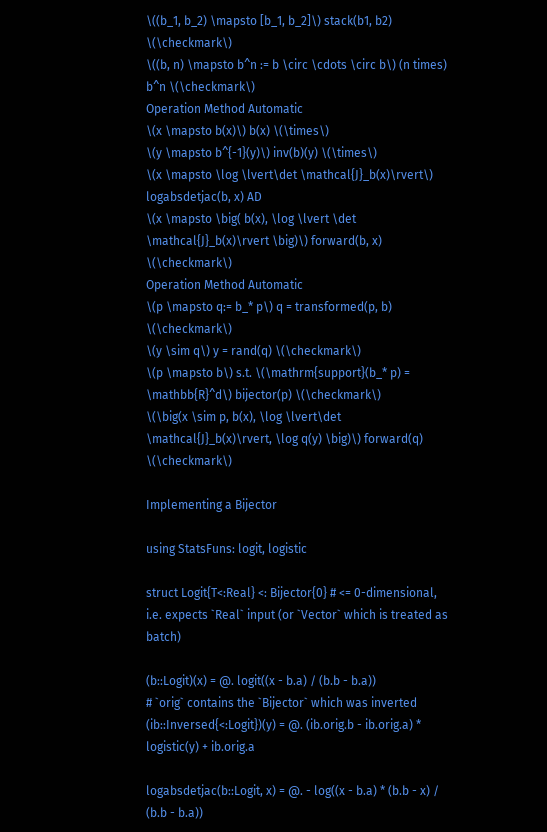\((b_1, b_2) \mapsto [b_1, b_2]\) stack(b1, b2) \(\checkmark\)
\((b, n) \mapsto b^n := b \circ \cdots \circ b\) (n times) b^n \(\checkmark\)
Operation Method Automatic
\(x \mapsto b(x)\) b(x) \(\times\)
\(y \mapsto b^{-1}(y)\) inv(b)(y) \(\times\)
\(x \mapsto \log \lvert\det \mathcal{J}_b(x)\rvert\) logabsdetjac(b, x) AD
\(x \mapsto \big( b(x), \log \lvert \det \mathcal{J}_b(x)\rvert \big)\) forward(b, x) \(\checkmark\)
Operation Method Automatic
\(p \mapsto q:= b_* p\) q = transformed(p, b) \(\checkmark\)
\(y \sim q\) y = rand(q) \(\checkmark\)
\(p \mapsto b\) s.t. \(\mathrm{support}(b_* p) = \mathbb{R}^d\) bijector(p) \(\checkmark\)
\(\big(x \sim p, b(x), \log \lvert\det \mathcal{J}_b(x)\rvert, \log q(y) \big)\) forward(q) \(\checkmark\)

Implementing a Bijector

using StatsFuns: logit, logistic

struct Logit{T<:Real} <: Bijector{0} # <= 0-dimensional, i.e. expects `Real` input (or `Vector` which is treated as batch)

(b::Logit)(x) = @. logit((x - b.a) / (b.b - b.a))
# `orig` contains the `Bijector` which was inverted
(ib::Inversed{<:Logit})(y) = @. (ib.orig.b - ib.orig.a) * logistic(y) + ib.orig.a

logabsdetjac(b::Logit, x) = @. - log((x - b.a) * (b.b - x) / (b.b - b.a))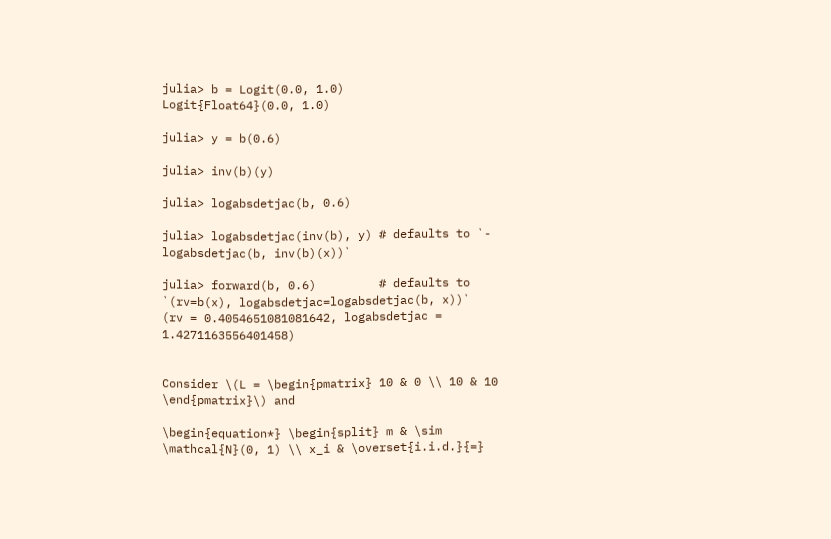julia> b = Logit(0.0, 1.0)
Logit{Float64}(0.0, 1.0)

julia> y = b(0.6)

julia> inv(b)(y)

julia> logabsdetjac(b, 0.6)

julia> logabsdetjac(inv(b), y) # defaults to `- logabsdetjac(b, inv(b)(x))`

julia> forward(b, 0.6)         # defaults to `(rv=b(x), logabsdetjac=logabsdetjac(b, x))`
(rv = 0.4054651081081642, logabsdetjac = 1.4271163556401458)


Consider \(L = \begin{pmatrix} 10 & 0 \\ 10 & 10 \end{pmatrix}\) and

\begin{equation*} \begin{split} m & \sim \mathcal{N}(0, 1) \\ x_i & \overset{i.i.d.}{=}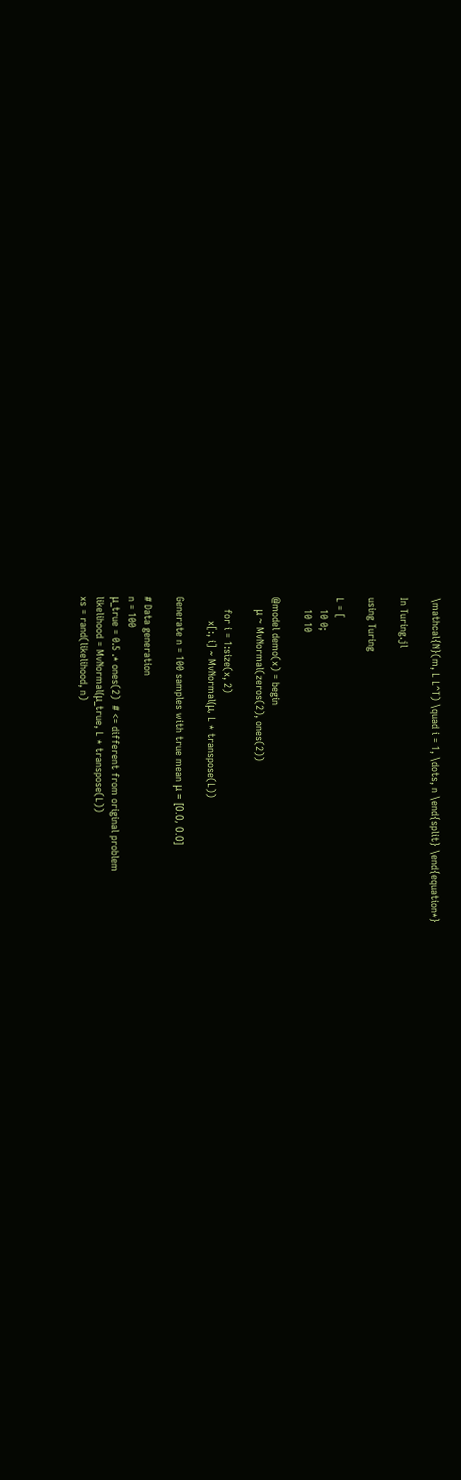\mathcal{N}(m, L L^T) \quad i = 1, \dots, n \end{split} \end{equation*}

In Turing.jl

using Turing

L = [
    10 0;
    10 10

@model demo(x) = begin
    μ ~ MvNormal(zeros(2), ones(2))

    for i = 1:size(x, 2)
        x[:, i] ~ MvNormal(μ, L * transpose(L))

Generate n = 100 samples with true mean μ = [0.0, 0.0]

# Data generation
n = 100
μ_true = 0.5 .* ones(2)  # <= different from original problem
likelihood = MvNormal(μ_true, L * transpose(L))
xs = rand(likelihood, n)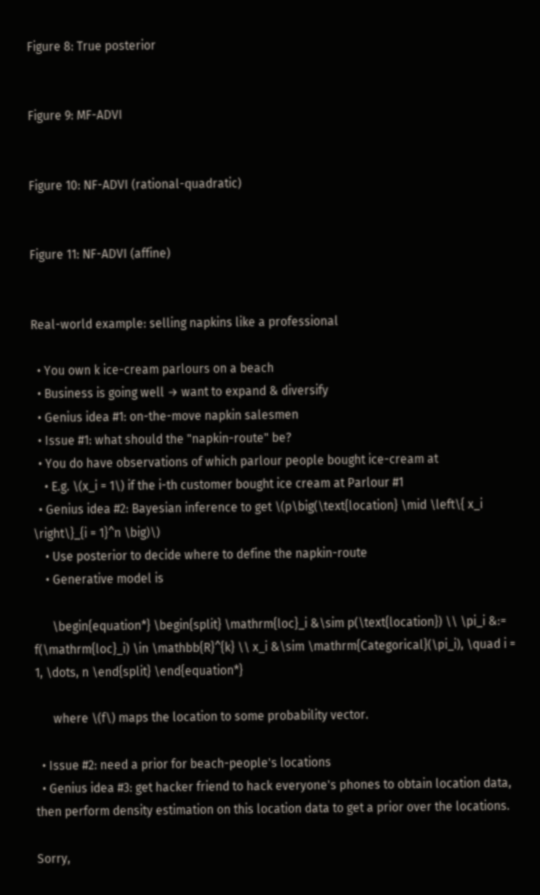Figure 8: True posterior


Figure 9: MF-ADVI


Figure 10: NF-ADVI (rational-quadratic)


Figure 11: NF-ADVI (affine)


Real-world example: selling napkins like a professional

  • You own k ice-cream parlours on a beach
  • Business is going well → want to expand & diversify
  • Genius idea #1: on-the-move napkin salesmen
  • Issue #1: what should the "napkin-route" be?
  • You do have observations of which parlour people bought ice-cream at
    • E.g. \(x_i = 1\) if the i-th customer bought ice cream at Parlour #1
  • Genius idea #2: Bayesian inference to get \(p\big(\text{location} \mid \left\{ x_i \right\}_{i = 1}^n \big)\)
    • Use posterior to decide where to define the napkin-route
    • Generative model is

      \begin{equation*} \begin{split} \mathrm{loc}_i &\sim p(\text{location}) \\ \pi_i &:= f(\mathrm{loc}_i) \in \mathbb{R}^{k} \\ x_i &\sim \mathrm{Categorical}(\pi_i), \quad i = 1, \dots, n \end{split} \end{equation*}

      where \(f\) maps the location to some probability vector.

  • Issue #2: need a prior for beach-people's locations
  • Genius idea #3: get hacker friend to hack everyone's phones to obtain location data, then perform density estimation on this location data to get a prior over the locations.

Sorry,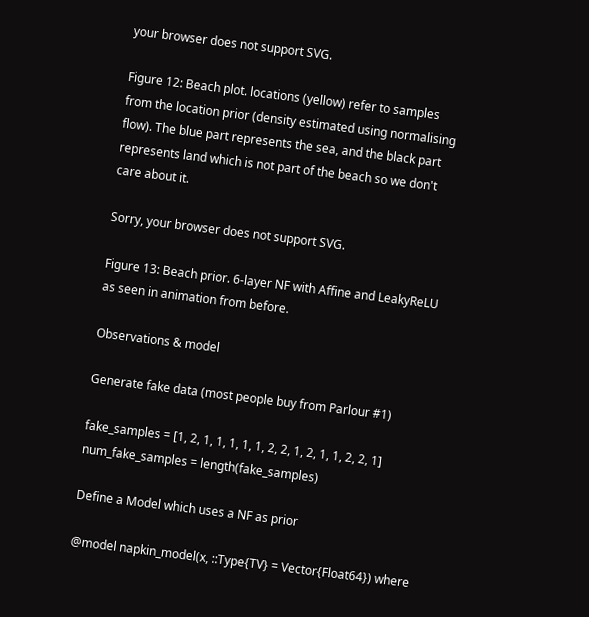your browser does not support SVG.

Figure 12: Beach plot. locations (yellow) refer to samples from the location prior (density estimated using normalising flow). The blue part represents the sea, and the black part represents land which is not part of the beach so we don't care about it.

Sorry, your browser does not support SVG.

Figure 13: Beach prior. 6-layer NF with Affine and LeakyReLU as seen in animation from before.

Observations & model

Generate fake data (most people buy from Parlour #1)

fake_samples = [1, 2, 1, 1, 1, 1, 1, 2, 2, 1, 2, 1, 1, 2, 2, 1]
num_fake_samples = length(fake_samples)

Define a Model which uses a NF as prior

@model napkin_model(x, ::Type{TV} = Vector{Float64}) where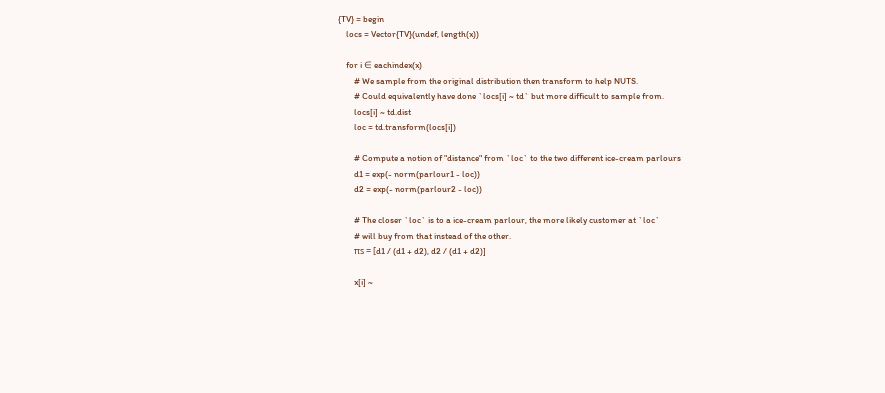{TV} = begin
    locs = Vector{TV}(undef, length(x))

    for i ∈ eachindex(x)
        # We sample from the original distribution then transform to help NUTS.
        # Could equivalently have done `locs[i] ~ td` but more difficult to sample from.
        locs[i] ~ td.dist
        loc = td.transform(locs[i])

        # Compute a notion of "distance" from `loc` to the two different ice-cream parlours
        d1 = exp(- norm(parlour1 - loc))
        d2 = exp(- norm(parlour2 - loc))

        # The closer `loc` is to a ice-cream parlour, the more likely customer at `loc`
        # will buy from that instead of the other.
        πs = [d1 / (d1 + d2), d2 / (d1 + d2)]

        x[i] ~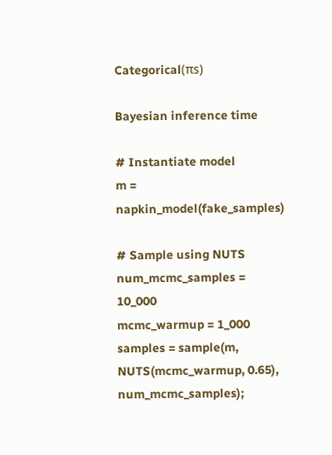Categorical(πs)

Bayesian inference time

# Instantiate model
m = napkin_model(fake_samples)

# Sample using NUTS
num_mcmc_samples = 10_000
mcmc_warmup = 1_000
samples = sample(m, NUTS(mcmc_warmup, 0.65), num_mcmc_samples);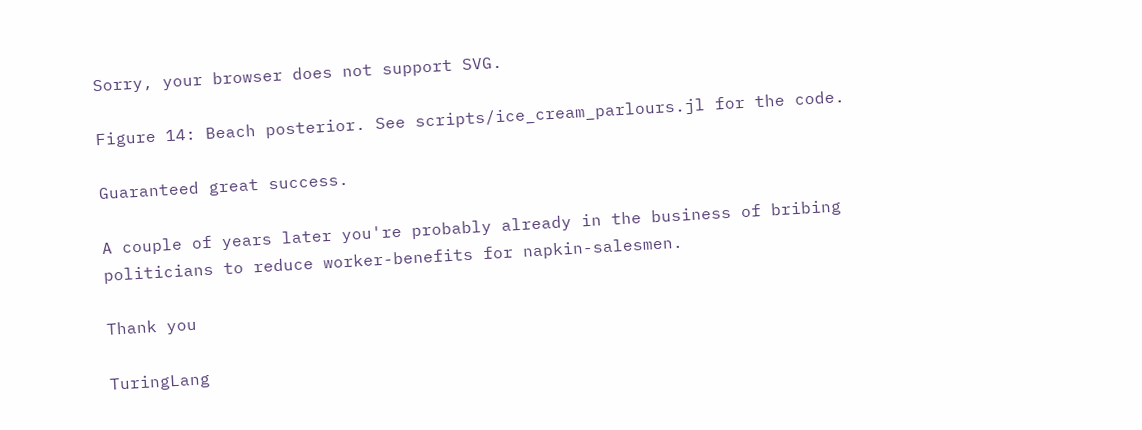Sorry, your browser does not support SVG.

Figure 14: Beach posterior. See scripts/ice_cream_parlours.jl for the code.

Guaranteed great success.

A couple of years later you're probably already in the business of bribing politicians to reduce worker-benefits for napkin-salesmen.

Thank you

TuringLang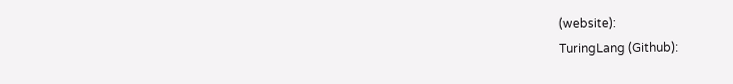(website):
TuringLang (Github):